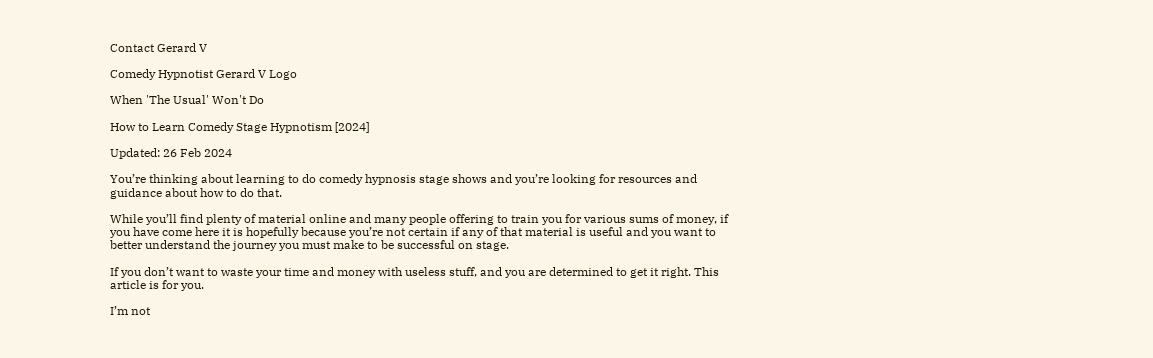Contact Gerard V

Comedy Hypnotist Gerard V Logo

When 'The Usual' Won't Do

How to Learn Comedy Stage Hypnotism [2024]

Updated: 26 Feb 2024

You’re thinking about learning to do comedy hypnosis stage shows and you’re looking for resources and guidance about how to do that.

While you’ll find plenty of material online and many people offering to train you for various sums of money, if you have come here it is hopefully because you’re not certain if any of that material is useful and you want to better understand the journey you must make to be successful on stage.

If you don’t want to waste your time and money with useless stuff, and you are determined to get it right. This article is for you.

I’m not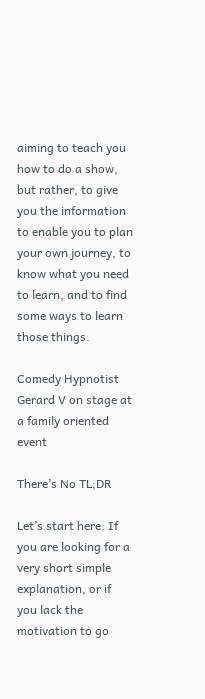aiming to teach you how to do a show, but rather, to give you the information to enable you to plan your own journey, to know what you need to learn, and to find some ways to learn those things.

Comedy Hypnotist Gerard V on stage at a family oriented event

There’s No TL;DR

Let’s start here. If you are looking for a very short simple explanation, or if you lack the motivation to go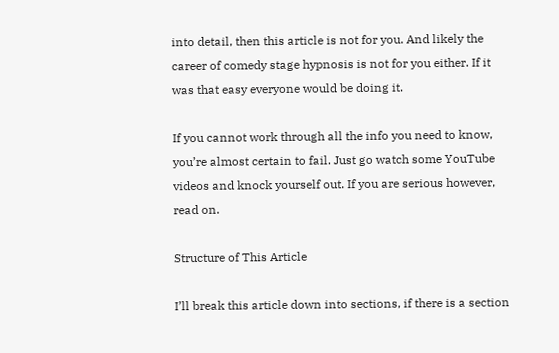into detail, then this article is not for you. And likely the career of comedy stage hypnosis is not for you either. If it was that easy everyone would be doing it.

If you cannot work through all the info you need to know, you’re almost certain to fail. Just go watch some YouTube videos and knock yourself out. If you are serious however, read on.

Structure of This Article

I’ll break this article down into sections, if there is a section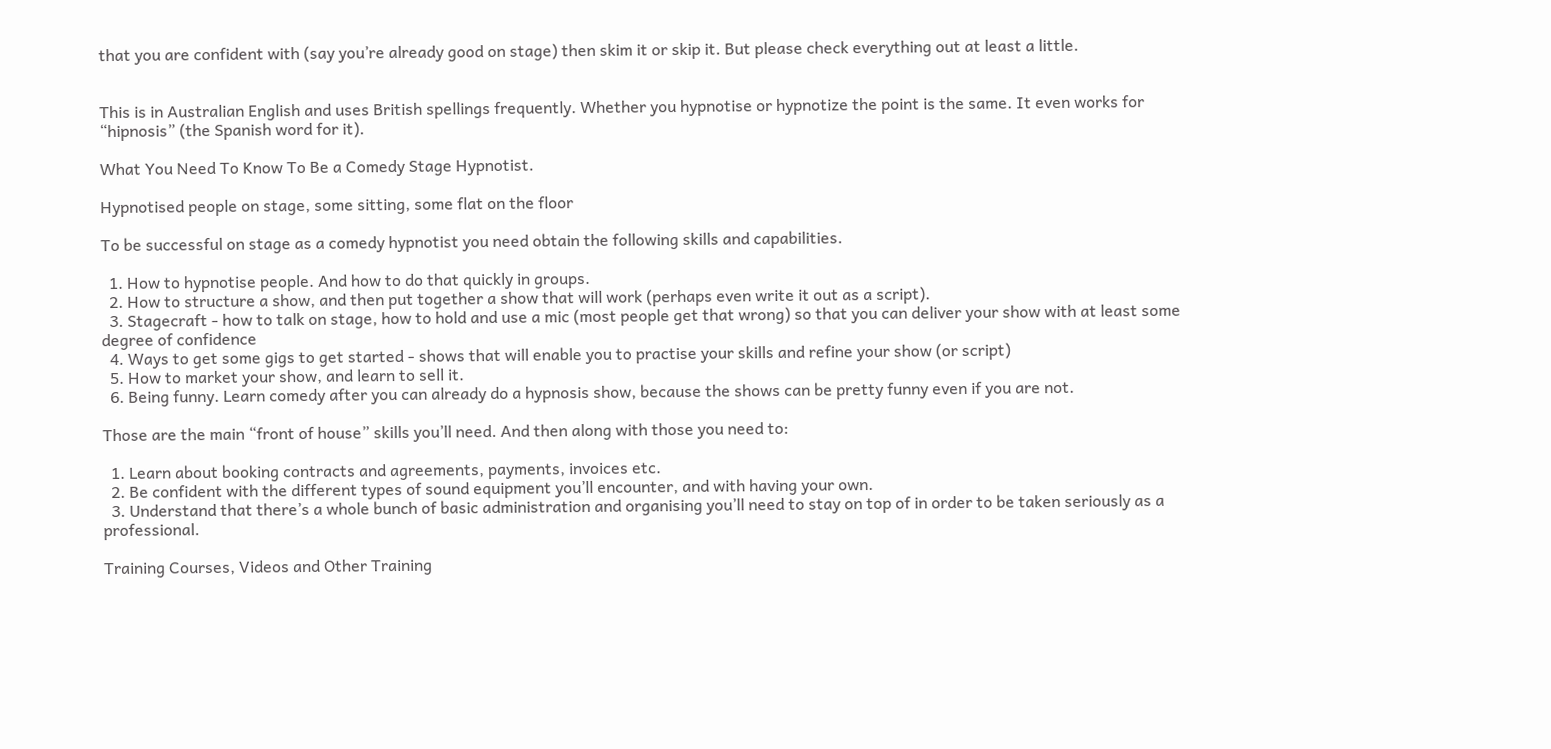that you are confident with (say you’re already good on stage) then skim it or skip it. But please check everything out at least a little.


This is in Australian English and uses British spellings frequently. Whether you hypnotise or hypnotize the point is the same. It even works for “hipnosis” (the Spanish word for it).

What You Need To Know To Be a Comedy Stage Hypnotist.

Hypnotised people on stage, some sitting, some flat on the floor

To be successful on stage as a comedy hypnotist you need obtain the following skills and capabilities.

  1. How to hypnotise people. And how to do that quickly in groups.
  2. How to structure a show, and then put together a show that will work (perhaps even write it out as a script).
  3. Stagecraft - how to talk on stage, how to hold and use a mic (most people get that wrong) so that you can deliver your show with at least some degree of confidence
  4. Ways to get some gigs to get started - shows that will enable you to practise your skills and refine your show (or script)
  5. How to market your show, and learn to sell it.
  6. Being funny. Learn comedy after you can already do a hypnosis show, because the shows can be pretty funny even if you are not.

Those are the main “front of house” skills you’ll need. And then along with those you need to:

  1. Learn about booking contracts and agreements, payments, invoices etc.
  2. Be confident with the different types of sound equipment you’ll encounter, and with having your own.
  3. Understand that there’s a whole bunch of basic administration and organising you’ll need to stay on top of in order to be taken seriously as a professional.

Training Courses, Videos and Other Training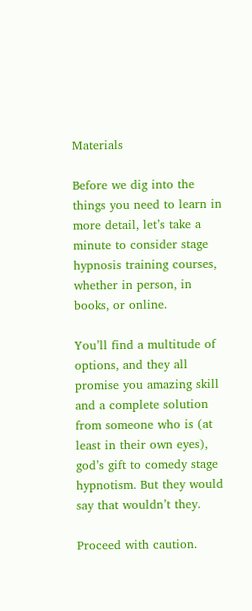Materials

Before we dig into the things you need to learn in more detail, let’s take a minute to consider stage hypnosis training courses, whether in person, in books, or online.

You’ll find a multitude of options, and they all promise you amazing skill and a complete solution from someone who is (at least in their own eyes), god’s gift to comedy stage hypnotism. But they would say that wouldn’t they.

Proceed with caution.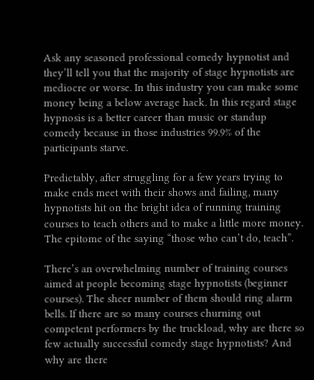Ask any seasoned professional comedy hypnotist and they’ll tell you that the majority of stage hypnotists are mediocre or worse. In this industry you can make some money being a below average hack. In this regard stage hypnosis is a better career than music or standup comedy because in those industries 99.9% of the participants starve.

Predictably, after struggling for a few years trying to make ends meet with their shows and failing, many hypnotists hit on the bright idea of running training courses to teach others and to make a little more money. The epitome of the saying “those who can’t do, teach”.

There’s an overwhelming number of training courses aimed at people becoming stage hypnotists (beginner courses). The sheer number of them should ring alarm bells. If there are so many courses churning out competent performers by the truckload, why are there so few actually successful comedy stage hypnotists? And why are there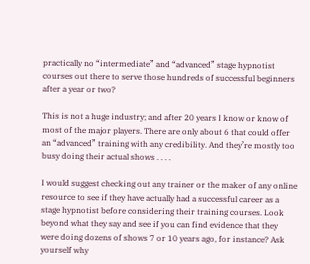practically no “intermediate” and “advanced” stage hypnotist courses out there to serve those hundreds of successful beginners after a year or two?

This is not a huge industry; and after 20 years I know or know of most of the major players. There are only about 6 that could offer an “advanced” training with any credibility. And they’re mostly too busy doing their actual shows . . . .

I would suggest checking out any trainer or the maker of any online resource to see if they have actually had a successful career as a stage hypnotist before considering their training courses. Look beyond what they say and see if you can find evidence that they were doing dozens of shows 7 or 10 years ago, for instance? Ask yourself why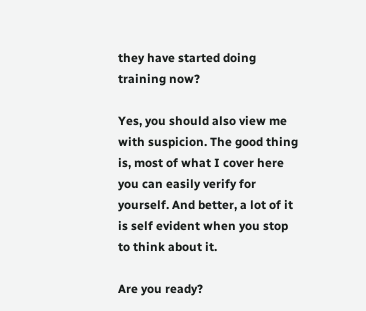they have started doing training now?

Yes, you should also view me with suspicion. The good thing is, most of what I cover here you can easily verify for yourself. And better, a lot of it is self evident when you stop to think about it.

Are you ready?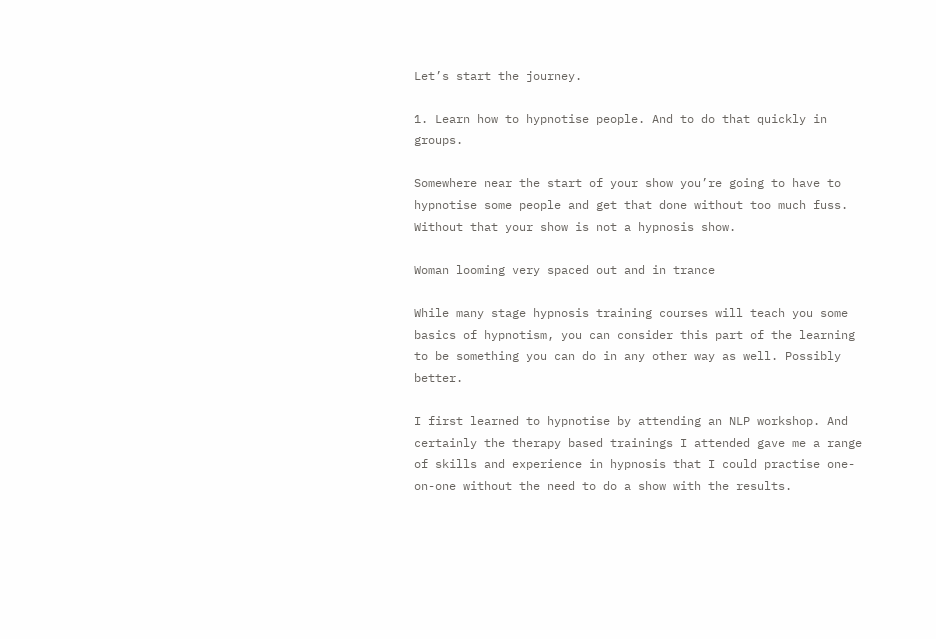Let’s start the journey.

1. Learn how to hypnotise people. And to do that quickly in groups.

Somewhere near the start of your show you’re going to have to hypnotise some people and get that done without too much fuss. Without that your show is not a hypnosis show.

Woman looming very spaced out and in trance

While many stage hypnosis training courses will teach you some basics of hypnotism, you can consider this part of the learning to be something you can do in any other way as well. Possibly better.

I first learned to hypnotise by attending an NLP workshop. And certainly the therapy based trainings I attended gave me a range of skills and experience in hypnosis that I could practise one-on-one without the need to do a show with the results.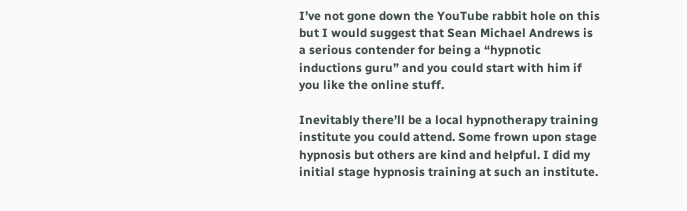I’ve not gone down the YouTube rabbit hole on this but I would suggest that Sean Michael Andrews is a serious contender for being a “hypnotic inductions guru” and you could start with him if you like the online stuff.

Inevitably there’ll be a local hypnotherapy training institute you could attend. Some frown upon stage hypnosis but others are kind and helpful. I did my initial stage hypnosis training at such an institute.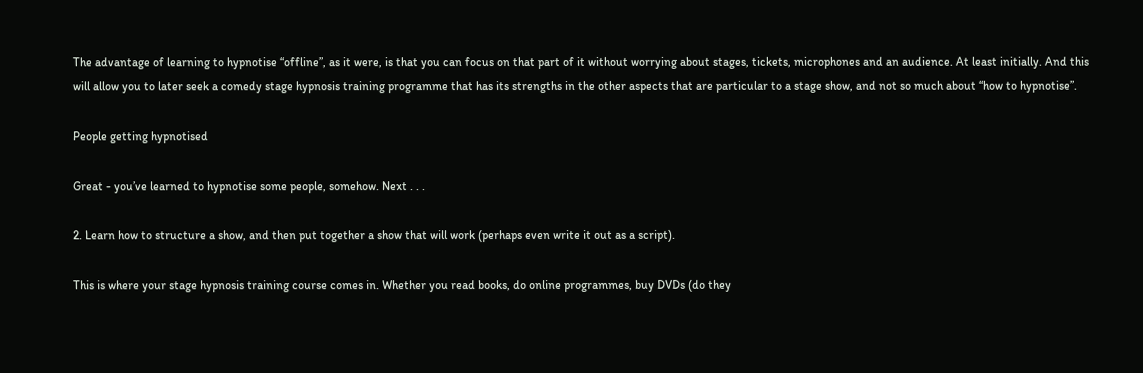The advantage of learning to hypnotise “offline”, as it were, is that you can focus on that part of it without worrying about stages, tickets, microphones and an audience. At least initially. And this will allow you to later seek a comedy stage hypnosis training programme that has its strengths in the other aspects that are particular to a stage show, and not so much about “how to hypnotise”.

People getting hypnotised

Great - you’ve learned to hypnotise some people, somehow. Next . . .

2. Learn how to structure a show, and then put together a show that will work (perhaps even write it out as a script).

This is where your stage hypnosis training course comes in. Whether you read books, do online programmes, buy DVDs (do they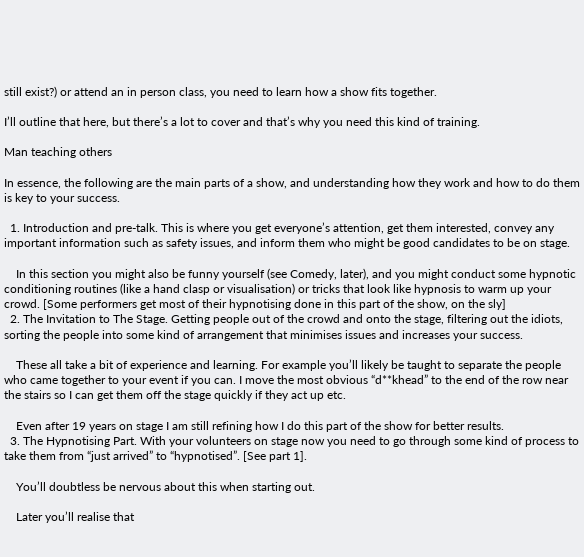still exist?) or attend an in person class, you need to learn how a show fits together.

I’ll outline that here, but there’s a lot to cover and that’s why you need this kind of training.

Man teaching others

In essence, the following are the main parts of a show, and understanding how they work and how to do them is key to your success.

  1. Introduction and pre-talk. This is where you get everyone’s attention, get them interested, convey any important information such as safety issues, and inform them who might be good candidates to be on stage.

    In this section you might also be funny yourself (see Comedy, later), and you might conduct some hypnotic conditioning routines (like a hand clasp or visualisation) or tricks that look like hypnosis to warm up your crowd. [Some performers get most of their hypnotising done in this part of the show, on the sly]
  2. The Invitation to The Stage. Getting people out of the crowd and onto the stage, filtering out the idiots, sorting the people into some kind of arrangement that minimises issues and increases your success.

    These all take a bit of experience and learning. For example you’ll likely be taught to separate the people who came together to your event if you can. I move the most obvious “d**khead” to the end of the row near the stairs so I can get them off the stage quickly if they act up etc.

    Even after 19 years on stage I am still refining how I do this part of the show for better results.
  3. The Hypnotising Part. With your volunteers on stage now you need to go through some kind of process to take them from “just arrived” to “hypnotised”. [See part 1].

    You’ll doubtless be nervous about this when starting out.

    Later you’ll realise that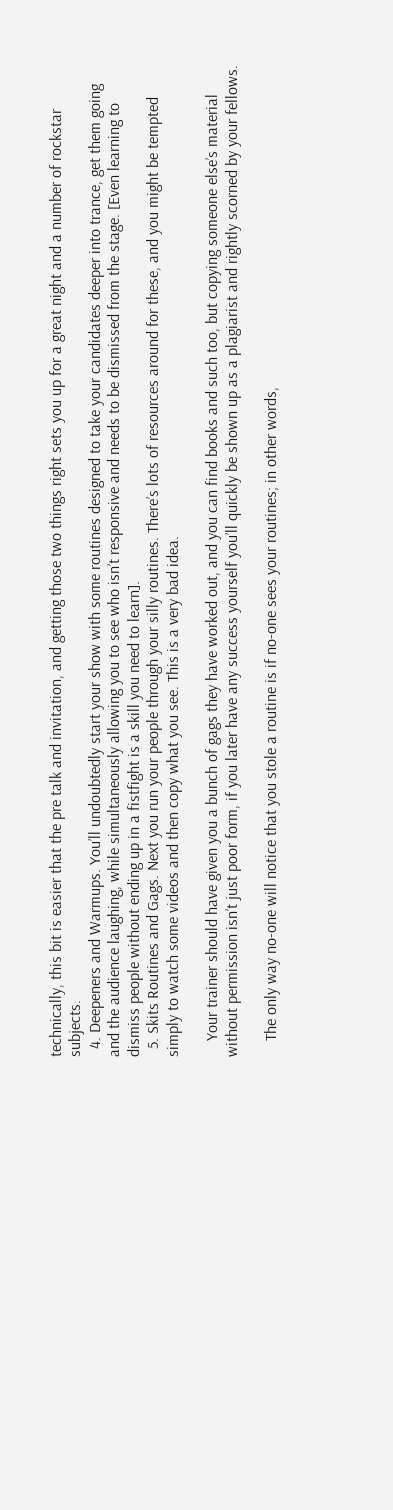technically, this bit is easier that the pre talk and invitation, and getting those two things right sets you up for a great night and a number of rockstar subjects.
  4. Deepeners and Warmups. You’ll undoubtedly start your show with some routines designed to take your candidates deeper into trance, get them going and the audience laughing, while simultaneously allowing you to see who isn’t responsive and needs to be dismissed from the stage. [Even learning to dismiss people without ending up in a fistfight is a skill you need to learn].
  5. Skits Routines and Gags. Next you run your people through your silly routines. There’s lots of resources around for these, and you might be tempted simply to watch some videos and then copy what you see. This is a very bad idea.

    Your trainer should have given you a bunch of gags they have worked out, and you can find books and such too, but copying someone else’s material without permission isn’t just poor form, if you later have any success yourself you’ll quickly be shown up as a plagiarist and rightly scorned by your fellows.

    The only way no-one will notice that you stole a routine is if no-one sees your routines; in other words,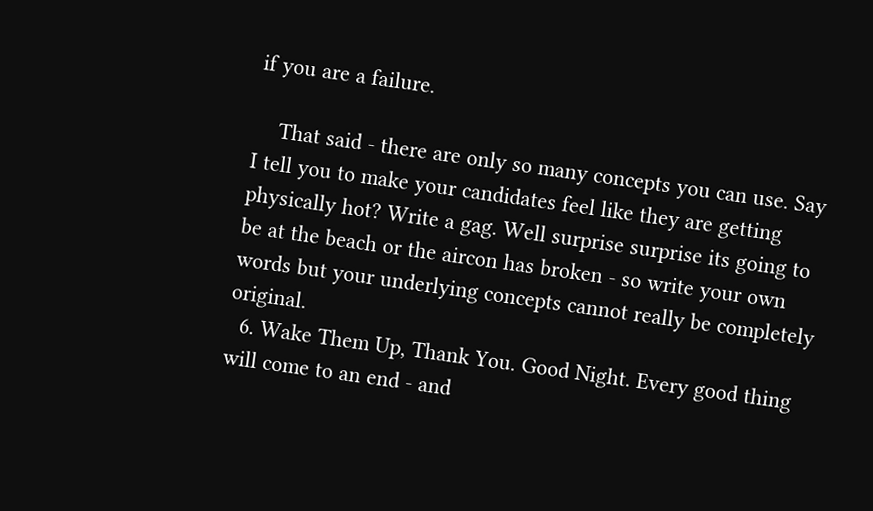if you are a failure.

    That said - there are only so many concepts you can use. Say I tell you to make your candidates feel like they are getting physically hot? Write a gag. Well surprise surprise its going to be at the beach or the aircon has broken - so write your own words but your underlying concepts cannot really be completely original.
  6. Wake Them Up, Thank You. Good Night. Every good thing will come to an end - and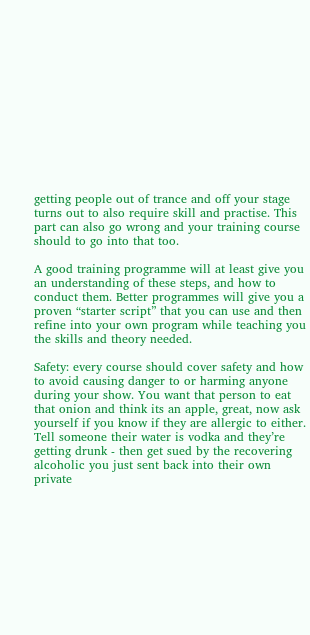getting people out of trance and off your stage turns out to also require skill and practise. This part can also go wrong and your training course should to go into that too.

A good training programme will at least give you an understanding of these steps, and how to conduct them. Better programmes will give you a proven “starter script” that you can use and then refine into your own program while teaching you the skills and theory needed.

Safety: every course should cover safety and how to avoid causing danger to or harming anyone during your show. You want that person to eat that onion and think its an apple, great, now ask yourself if you know if they are allergic to either. Tell someone their water is vodka and they’re getting drunk - then get sued by the recovering alcoholic you just sent back into their own private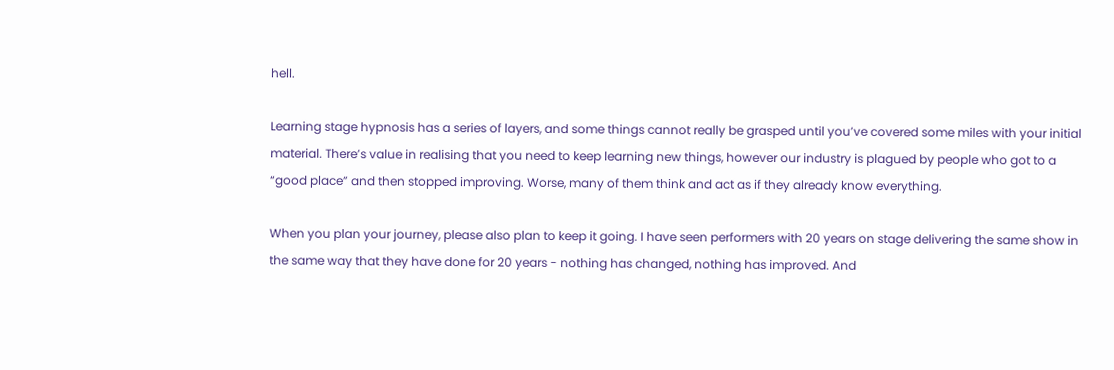hell.

Learning stage hypnosis has a series of layers, and some things cannot really be grasped until you’ve covered some miles with your initial material. There’s value in realising that you need to keep learning new things, however our industry is plagued by people who got to a “good place” and then stopped improving. Worse, many of them think and act as if they already know everything.

When you plan your journey, please also plan to keep it going. I have seen performers with 20 years on stage delivering the same show in the same way that they have done for 20 years - nothing has changed, nothing has improved. And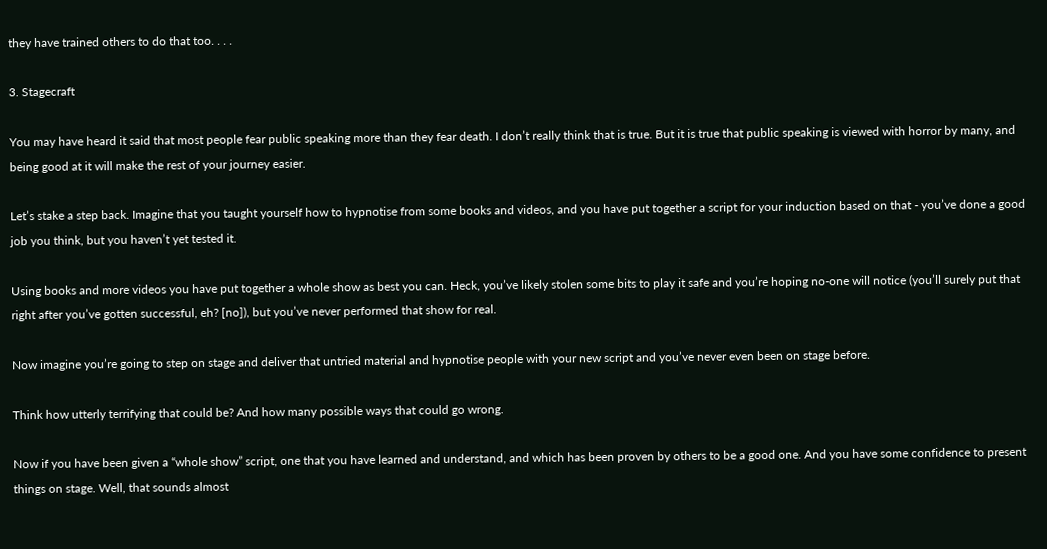they have trained others to do that too. . . .

3. Stagecraft

You may have heard it said that most people fear public speaking more than they fear death. I don’t really think that is true. But it is true that public speaking is viewed with horror by many, and being good at it will make the rest of your journey easier.

Let’s stake a step back. Imagine that you taught yourself how to hypnotise from some books and videos, and you have put together a script for your induction based on that - you’ve done a good job you think, but you haven’t yet tested it.

Using books and more videos you have put together a whole show as best you can. Heck, you’ve likely stolen some bits to play it safe and you’re hoping no-one will notice (you’ll surely put that right after you’ve gotten successful, eh? [no]), but you’ve never performed that show for real.

Now imagine you’re going to step on stage and deliver that untried material and hypnotise people with your new script and you’ve never even been on stage before.

Think how utterly terrifying that could be? And how many possible ways that could go wrong.

Now if you have been given a “whole show” script, one that you have learned and understand, and which has been proven by others to be a good one. And you have some confidence to present things on stage. Well, that sounds almost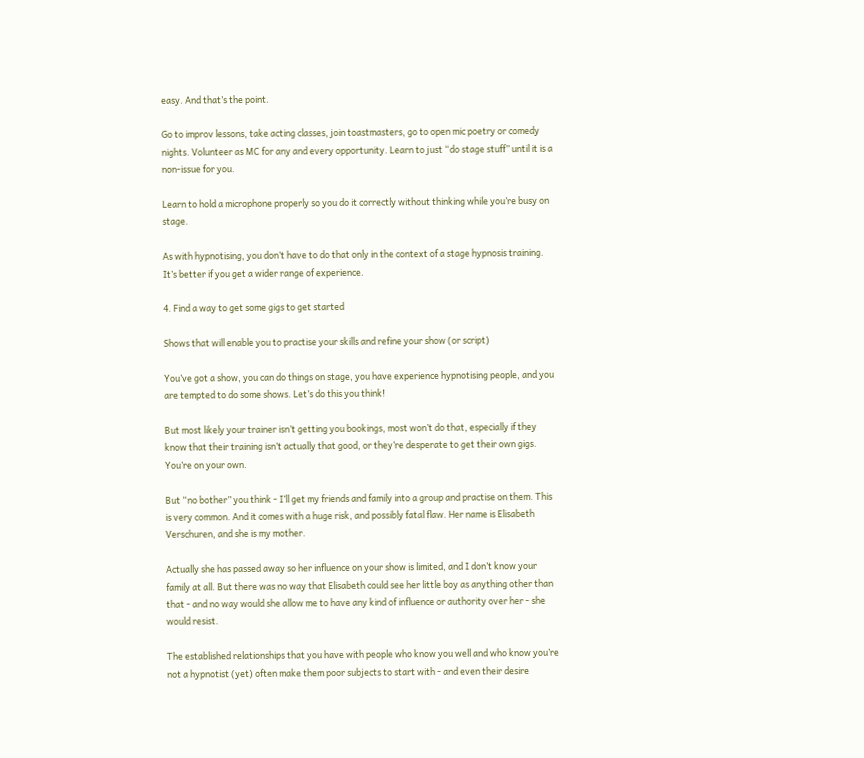easy. And that’s the point.

Go to improv lessons, take acting classes, join toastmasters, go to open mic poetry or comedy nights. Volunteer as MC for any and every opportunity. Learn to just “do stage stuff” until it is a non-issue for you.

Learn to hold a microphone properly so you do it correctly without thinking while you’re busy on stage.

As with hypnotising, you don’t have to do that only in the context of a stage hypnosis training. It’s better if you get a wider range of experience.

4. Find a way to get some gigs to get started

Shows that will enable you to practise your skills and refine your show (or script)

You’ve got a show, you can do things on stage, you have experience hypnotising people, and you are tempted to do some shows. Let’s do this you think!

But most likely your trainer isn’t getting you bookings, most won’t do that, especially if they know that their training isn’t actually that good, or they’re desperate to get their own gigs. You’re on your own.

But “no bother” you think - I’ll get my friends and family into a group and practise on them. This is very common. And it comes with a huge risk, and possibly fatal flaw. Her name is Elisabeth Verschuren, and she is my mother.

Actually she has passed away so her influence on your show is limited, and I don’t know your family at all. But there was no way that Elisabeth could see her little boy as anything other than that - and no way would she allow me to have any kind of influence or authority over her - she would resist.

The established relationships that you have with people who know you well and who know you’re not a hypnotist (yet) often make them poor subjects to start with - and even their desire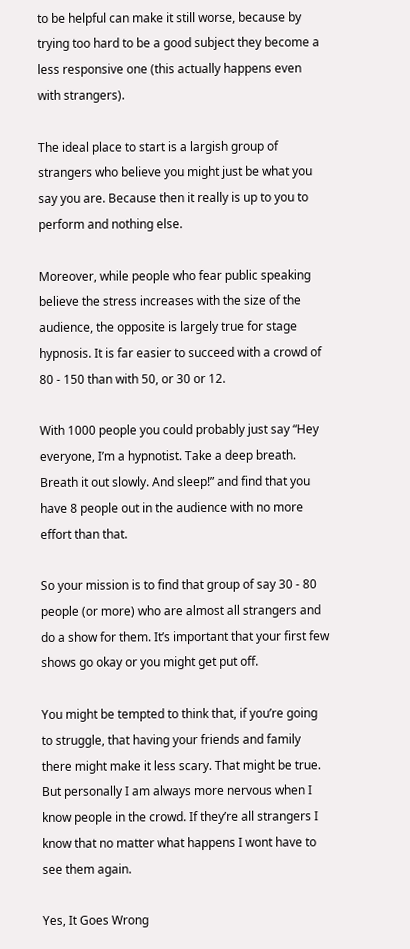to be helpful can make it still worse, because by trying too hard to be a good subject they become a less responsive one (this actually happens even with strangers).

The ideal place to start is a largish group of strangers who believe you might just be what you say you are. Because then it really is up to you to perform and nothing else.

Moreover, while people who fear public speaking believe the stress increases with the size of the audience, the opposite is largely true for stage hypnosis. It is far easier to succeed with a crowd of 80 - 150 than with 50, or 30 or 12.

With 1000 people you could probably just say “Hey everyone, I’m a hypnotist. Take a deep breath. Breath it out slowly. And sleep!” and find that you have 8 people out in the audience with no more effort than that.

So your mission is to find that group of say 30 - 80 people (or more) who are almost all strangers and do a show for them. It’s important that your first few shows go okay or you might get put off.

You might be tempted to think that, if you’re going to struggle, that having your friends and family there might make it less scary. That might be true. But personally I am always more nervous when I know people in the crowd. If they’re all strangers I know that no matter what happens I wont have to see them again.

Yes, It Goes Wrong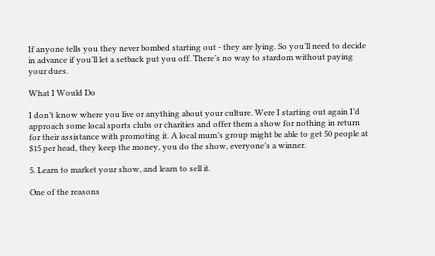If anyone tells you they never bombed starting out - they are lying. So you’ll need to decide in advance if you’ll let a setback put you off. There’s no way to stardom without paying your dues.

What I Would Do

I don’t know where you live or anything about your culture. Were I starting out again I’d approach some local sports clubs or charities and offer them a show for nothing in return for their assistance with promoting it. A local mum’s group might be able to get 50 people at $15 per head, they keep the money, you do the show, everyone’s a winner.

5. Learn to market your show, and learn to sell it.

One of the reasons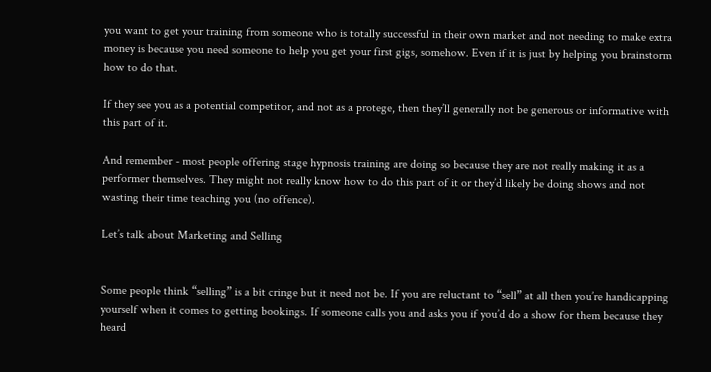you want to get your training from someone who is totally successful in their own market and not needing to make extra money is because you need someone to help you get your first gigs, somehow. Even if it is just by helping you brainstorm how to do that.

If they see you as a potential competitor, and not as a protege, then they’ll generally not be generous or informative with this part of it.

And remember - most people offering stage hypnosis training are doing so because they are not really making it as a performer themselves. They might not really know how to do this part of it or they’d likely be doing shows and not wasting their time teaching you (no offence).

Let’s talk about Marketing and Selling


Some people think “selling” is a bit cringe but it need not be. If you are reluctant to “sell” at all then you’re handicapping yourself when it comes to getting bookings. If someone calls you and asks you if you’d do a show for them because they heard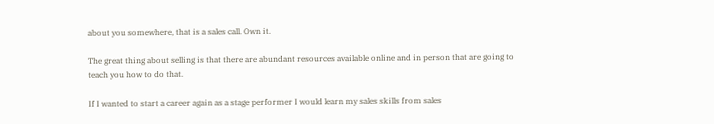about you somewhere, that is a sales call. Own it.

The great thing about selling is that there are abundant resources available online and in person that are going to teach you how to do that.

If I wanted to start a career again as a stage performer I would learn my sales skills from sales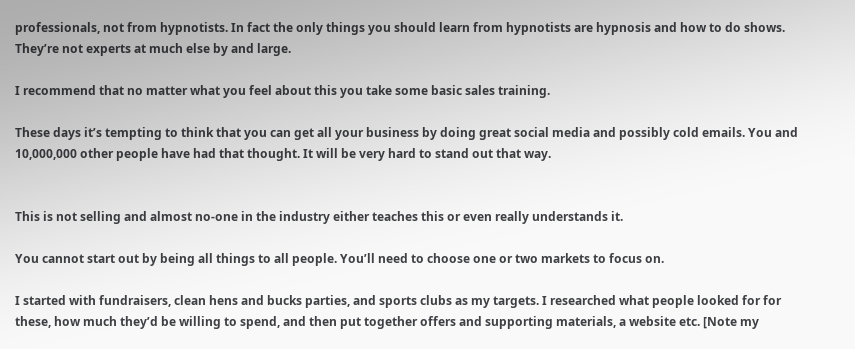professionals, not from hypnotists. In fact the only things you should learn from hypnotists are hypnosis and how to do shows. They’re not experts at much else by and large.

I recommend that no matter what you feel about this you take some basic sales training.

These days it’s tempting to think that you can get all your business by doing great social media and possibly cold emails. You and 10,000,000 other people have had that thought. It will be very hard to stand out that way.


This is not selling and almost no-one in the industry either teaches this or even really understands it.

You cannot start out by being all things to all people. You’ll need to choose one or two markets to focus on.

I started with fundraisers, clean hens and bucks parties, and sports clubs as my targets. I researched what people looked for for these, how much they’d be willing to spend, and then put together offers and supporting materials, a website etc. [Note my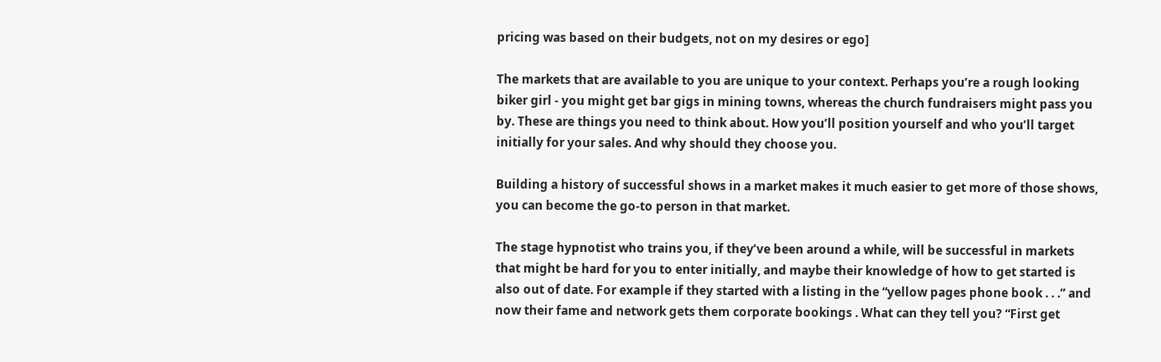pricing was based on their budgets, not on my desires or ego]

The markets that are available to you are unique to your context. Perhaps you’re a rough looking biker girl - you might get bar gigs in mining towns, whereas the church fundraisers might pass you by. These are things you need to think about. How you’ll position yourself and who you’ll target initially for your sales. And why should they choose you.

Building a history of successful shows in a market makes it much easier to get more of those shows, you can become the go-to person in that market.

The stage hypnotist who trains you, if they’ve been around a while, will be successful in markets that might be hard for you to enter initially, and maybe their knowledge of how to get started is also out of date. For example if they started with a listing in the “yellow pages phone book . . .” and now their fame and network gets them corporate bookings . What can they tell you? “First get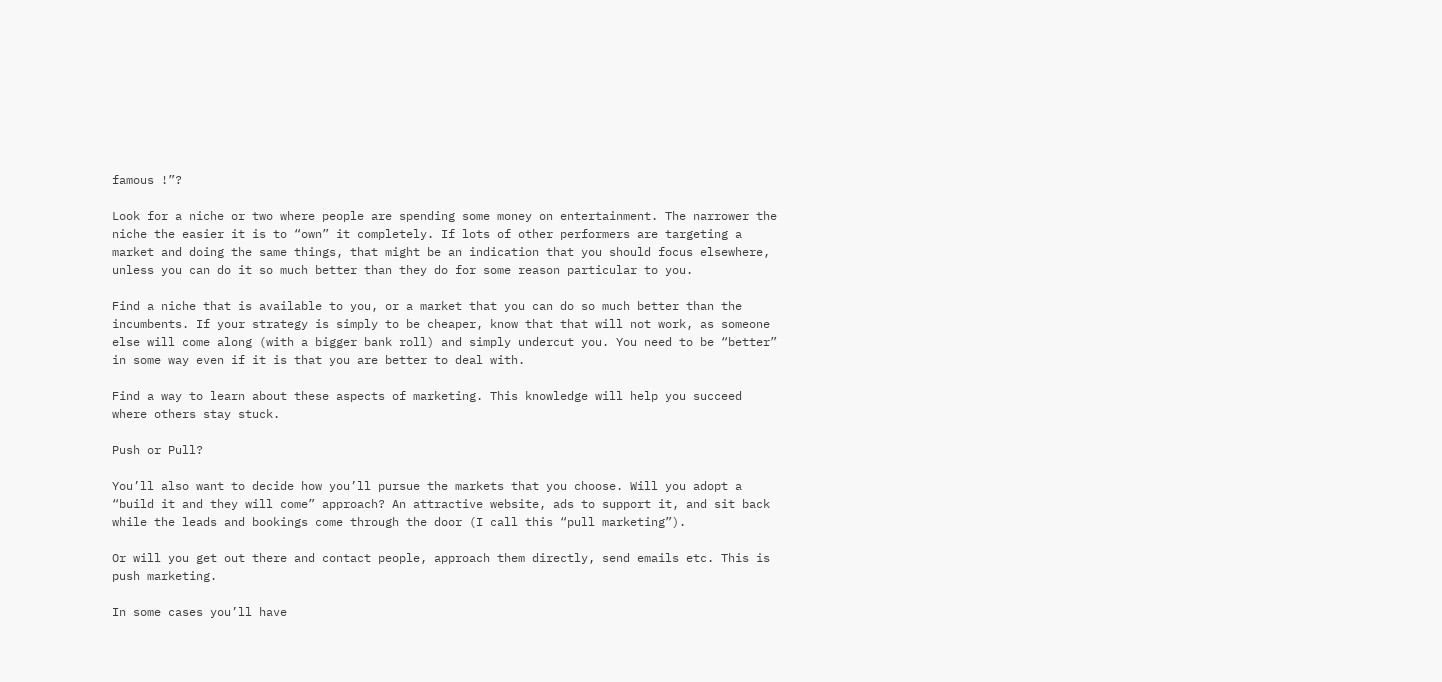famous !”?

Look for a niche or two where people are spending some money on entertainment. The narrower the niche the easier it is to “own” it completely. If lots of other performers are targeting a market and doing the same things, that might be an indication that you should focus elsewhere, unless you can do it so much better than they do for some reason particular to you.

Find a niche that is available to you, or a market that you can do so much better than the incumbents. If your strategy is simply to be cheaper, know that that will not work, as someone else will come along (with a bigger bank roll) and simply undercut you. You need to be “better” in some way even if it is that you are better to deal with.

Find a way to learn about these aspects of marketing. This knowledge will help you succeed where others stay stuck.

Push or Pull?

You’ll also want to decide how you’ll pursue the markets that you choose. Will you adopt a “build it and they will come” approach? An attractive website, ads to support it, and sit back while the leads and bookings come through the door (I call this “pull marketing”).

Or will you get out there and contact people, approach them directly, send emails etc. This is push marketing.

In some cases you’ll have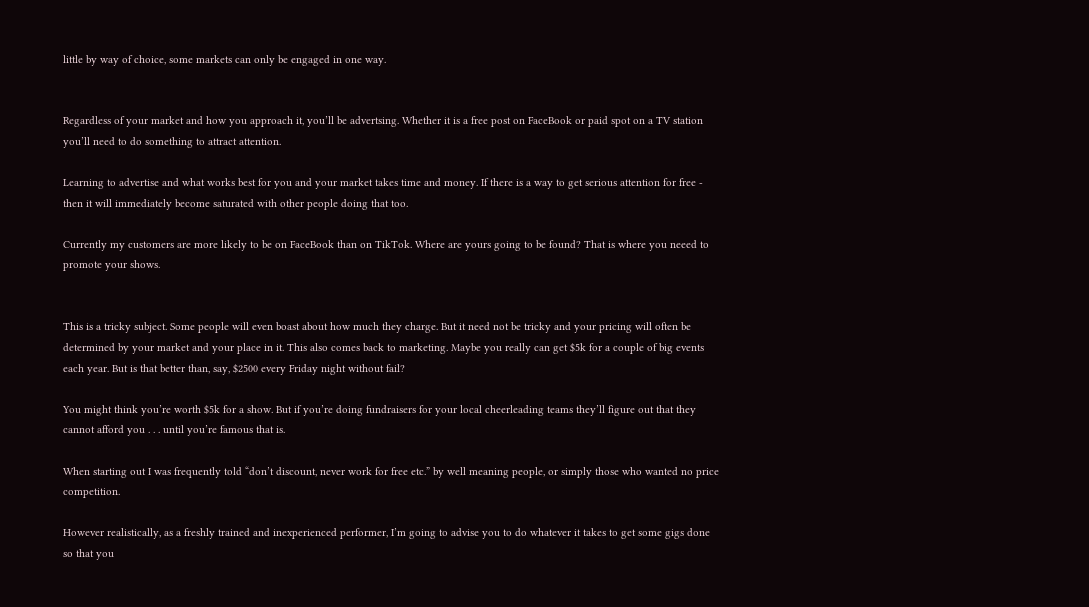little by way of choice, some markets can only be engaged in one way.


Regardless of your market and how you approach it, you’ll be advertsing. Whether it is a free post on FaceBook or paid spot on a TV station you’ll need to do something to attract attention.

Learning to advertise and what works best for you and your market takes time and money. If there is a way to get serious attention for free - then it will immediately become saturated with other people doing that too.

Currently my customers are more likely to be on FaceBook than on TikTok. Where are yours going to be found? That is where you neeed to promote your shows.


This is a tricky subject. Some people will even boast about how much they charge. But it need not be tricky and your pricing will often be determined by your market and your place in it. This also comes back to marketing. Maybe you really can get $5k for a couple of big events each year. But is that better than, say, $2500 every Friday night without fail?

You might think you’re worth $5k for a show. But if you’re doing fundraisers for your local cheerleading teams they’ll figure out that they cannot afford you . . . until you’re famous that is.

When starting out I was frequently told “don’t discount, never work for free etc.” by well meaning people, or simply those who wanted no price competition.

However realistically, as a freshly trained and inexperienced performer, I’m going to advise you to do whatever it takes to get some gigs done so that you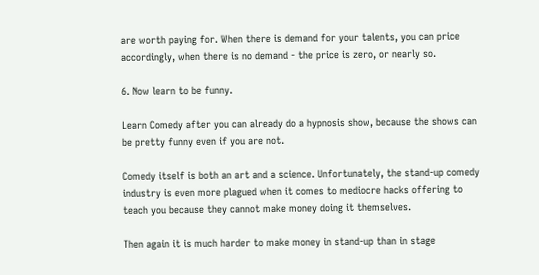are worth paying for. When there is demand for your talents, you can price accordingly, when there is no demand - the price is zero, or nearly so.

6. Now learn to be funny.

Learn Comedy after you can already do a hypnosis show, because the shows can be pretty funny even if you are not.

Comedy itself is both an art and a science. Unfortunately, the stand-up comedy industry is even more plagued when it comes to mediocre hacks offering to teach you because they cannot make money doing it themselves.

Then again it is much harder to make money in stand-up than in stage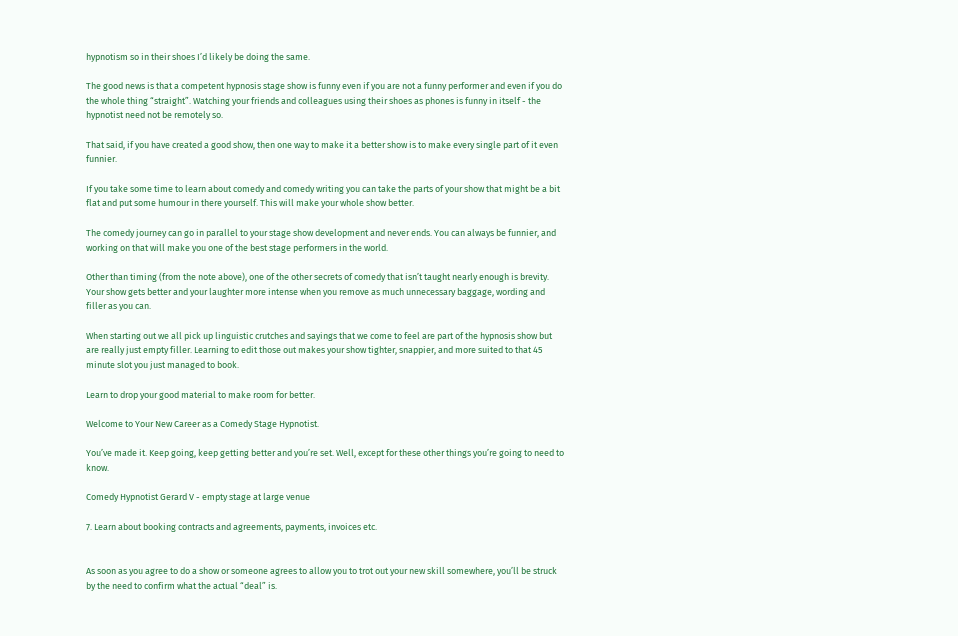hypnotism so in their shoes I’d likely be doing the same.

The good news is that a competent hypnosis stage show is funny even if you are not a funny performer and even if you do the whole thing “straight”. Watching your friends and colleagues using their shoes as phones is funny in itself - the hypnotist need not be remotely so.

That said, if you have created a good show, then one way to make it a better show is to make every single part of it even funnier.

If you take some time to learn about comedy and comedy writing you can take the parts of your show that might be a bit flat and put some humour in there yourself. This will make your whole show better.

The comedy journey can go in parallel to your stage show development and never ends. You can always be funnier, and working on that will make you one of the best stage performers in the world.

Other than timing (from the note above), one of the other secrets of comedy that isn’t taught nearly enough is brevity. Your show gets better and your laughter more intense when you remove as much unnecessary baggage, wording and filler as you can.

When starting out we all pick up linguistic crutches and sayings that we come to feel are part of the hypnosis show but are really just empty filler. Learning to edit those out makes your show tighter, snappier, and more suited to that 45 minute slot you just managed to book.

Learn to drop your good material to make room for better.

Welcome to Your New Career as a Comedy Stage Hypnotist.

You’ve made it. Keep going, keep getting better and you’re set. Well, except for these other things you’re going to need to know.

Comedy Hypnotist Gerard V - empty stage at large venue

7. Learn about booking contracts and agreements, payments, invoices etc.


As soon as you agree to do a show or someone agrees to allow you to trot out your new skill somewhere, you’ll be struck by the need to confirm what the actual “deal” is.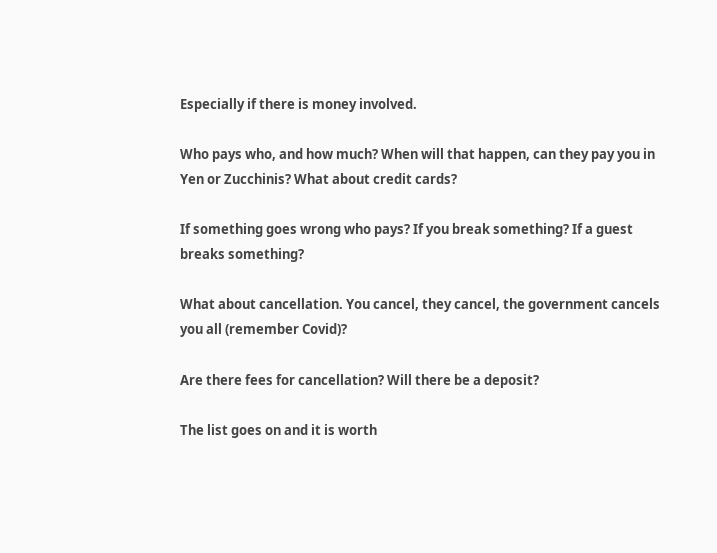Especially if there is money involved.

Who pays who, and how much? When will that happen, can they pay you in Yen or Zucchinis? What about credit cards?

If something goes wrong who pays? If you break something? If a guest breaks something?

What about cancellation. You cancel, they cancel, the government cancels you all (remember Covid)?

Are there fees for cancellation? Will there be a deposit?

The list goes on and it is worth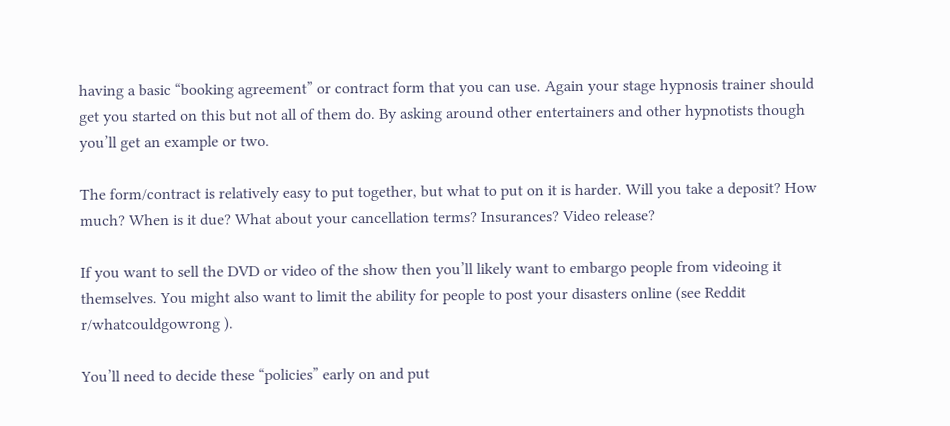having a basic “booking agreement” or contract form that you can use. Again your stage hypnosis trainer should get you started on this but not all of them do. By asking around other entertainers and other hypnotists though you’ll get an example or two.

The form/contract is relatively easy to put together, but what to put on it is harder. Will you take a deposit? How much? When is it due? What about your cancellation terms? Insurances? Video release?

If you want to sell the DVD or video of the show then you’ll likely want to embargo people from videoing it themselves. You might also want to limit the ability for people to post your disasters online (see Reddit r/whatcouldgowrong ).

You’ll need to decide these “policies” early on and put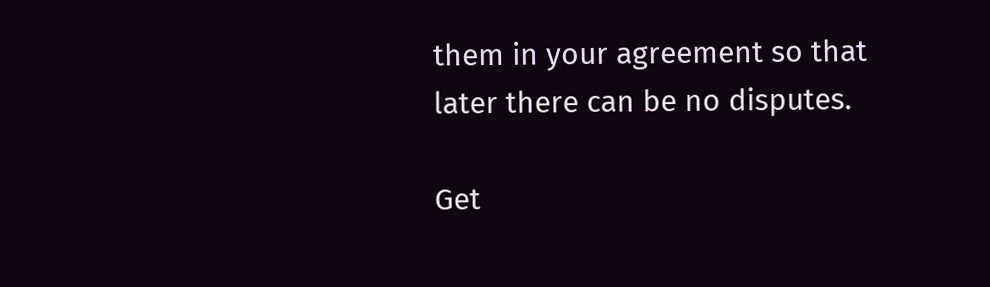them in your agreement so that later there can be no disputes.

Get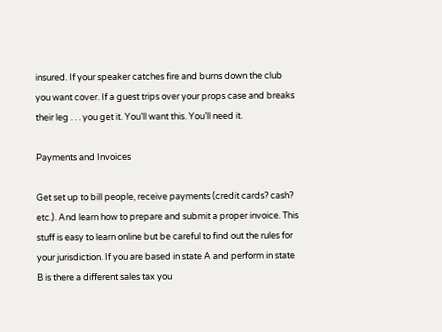insured. If your speaker catches fire and burns down the club you want cover. If a guest trips over your props case and breaks their leg . . . you get it. You’ll want this. You’ll need it.

Payments and Invoices

Get set up to bill people, receive payments (credit cards? cash? etc.). And learn how to prepare and submit a proper invoice. This stuff is easy to learn online but be careful to find out the rules for your jurisdiction. If you are based in state A and perform in state B is there a different sales tax you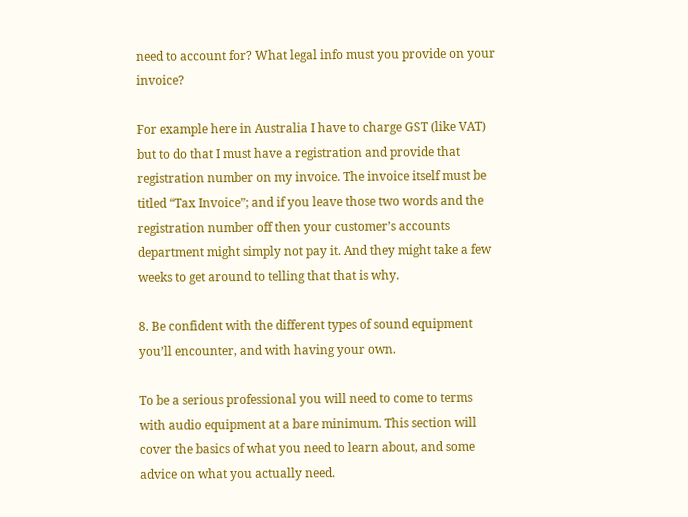need to account for? What legal info must you provide on your invoice?

For example here in Australia I have to charge GST (like VAT) but to do that I must have a registration and provide that registration number on my invoice. The invoice itself must be titled “Tax Invoice”; and if you leave those two words and the registration number off then your customer’s accounts department might simply not pay it. And they might take a few weeks to get around to telling that that is why.

8. Be confident with the different types of sound equipment you’ll encounter, and with having your own.

To be a serious professional you will need to come to terms with audio equipment at a bare minimum. This section will cover the basics of what you need to learn about, and some advice on what you actually need.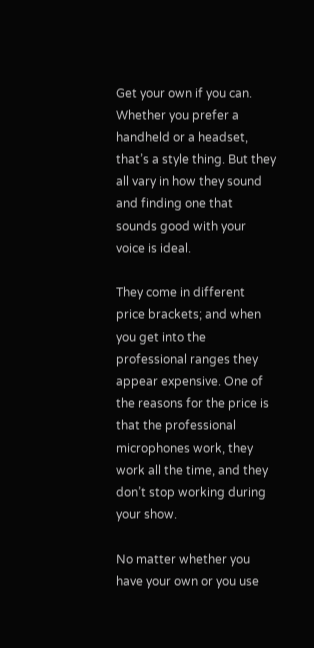Get your own if you can. Whether you prefer a handheld or a headset, that’s a style thing. But they all vary in how they sound and finding one that sounds good with your voice is ideal.

They come in different price brackets; and when you get into the professional ranges they appear expensive. One of the reasons for the price is that the professional microphones work, they work all the time, and they don’t stop working during your show.

No matter whether you have your own or you use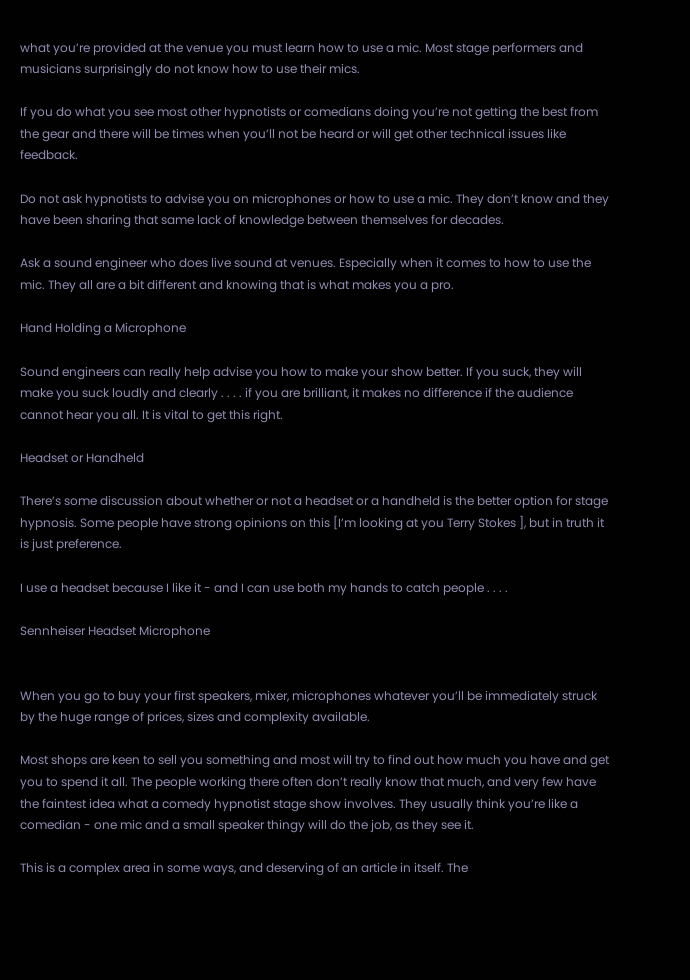what you’re provided at the venue you must learn how to use a mic. Most stage performers and musicians surprisingly do not know how to use their mics.

If you do what you see most other hypnotists or comedians doing you’re not getting the best from the gear and there will be times when you’ll not be heard or will get other technical issues like feedback.

Do not ask hypnotists to advise you on microphones or how to use a mic. They don’t know and they have been sharing that same lack of knowledge between themselves for decades.

Ask a sound engineer who does live sound at venues. Especially when it comes to how to use the mic. They all are a bit different and knowing that is what makes you a pro.

Hand Holding a Microphone

Sound engineers can really help advise you how to make your show better. If you suck, they will make you suck loudly and clearly . . . . if you are brilliant, it makes no difference if the audience cannot hear you all. It is vital to get this right.

Headset or Handheld

There’s some discussion about whether or not a headset or a handheld is the better option for stage hypnosis. Some people have strong opinions on this [I’m looking at you Terry Stokes ], but in truth it is just preference.

I use a headset because I like it - and I can use both my hands to catch people . . . .

Sennheiser Headset Microphone


When you go to buy your first speakers, mixer, microphones whatever you’ll be immediately struck by the huge range of prices, sizes and complexity available.

Most shops are keen to sell you something and most will try to find out how much you have and get you to spend it all. The people working there often don’t really know that much, and very few have the faintest idea what a comedy hypnotist stage show involves. They usually think you’re like a comedian - one mic and a small speaker thingy will do the job, as they see it.

This is a complex area in some ways, and deserving of an article in itself. The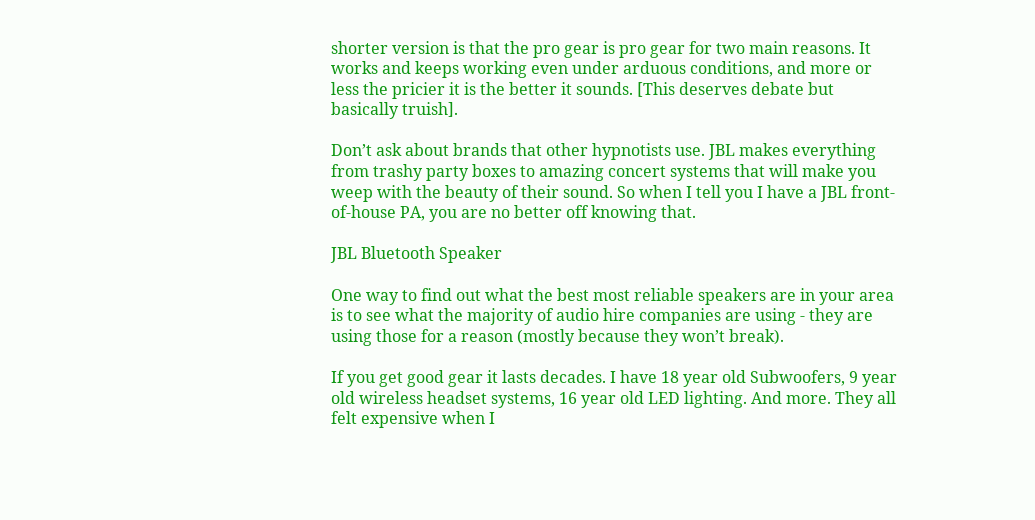shorter version is that the pro gear is pro gear for two main reasons. It works and keeps working even under arduous conditions, and more or less the pricier it is the better it sounds. [This deserves debate but basically truish].

Don’t ask about brands that other hypnotists use. JBL makes everything from trashy party boxes to amazing concert systems that will make you weep with the beauty of their sound. So when I tell you I have a JBL front-of-house PA, you are no better off knowing that.

JBL Bluetooth Speaker

One way to find out what the best most reliable speakers are in your area is to see what the majority of audio hire companies are using - they are using those for a reason (mostly because they won’t break).

If you get good gear it lasts decades. I have 18 year old Subwoofers, 9 year old wireless headset systems, 16 year old LED lighting. And more. They all felt expensive when I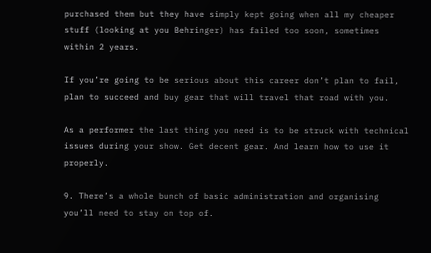purchased them but they have simply kept going when all my cheaper stuff (looking at you Behringer) has failed too soon, sometimes within 2 years.

If you’re going to be serious about this career don’t plan to fail, plan to succeed and buy gear that will travel that road with you.

As a performer the last thing you need is to be struck with technical issues during your show. Get decent gear. And learn how to use it properly.

9. There’s a whole bunch of basic administration and organising you’ll need to stay on top of.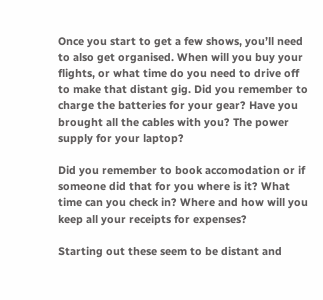Once you start to get a few shows, you’ll need to also get organised. When will you buy your flights, or what time do you need to drive off to make that distant gig. Did you remember to charge the batteries for your gear? Have you brought all the cables with you? The power supply for your laptop?

Did you remember to book accomodation or if someone did that for you where is it? What time can you check in? Where and how will you keep all your receipts for expenses?

Starting out these seem to be distant and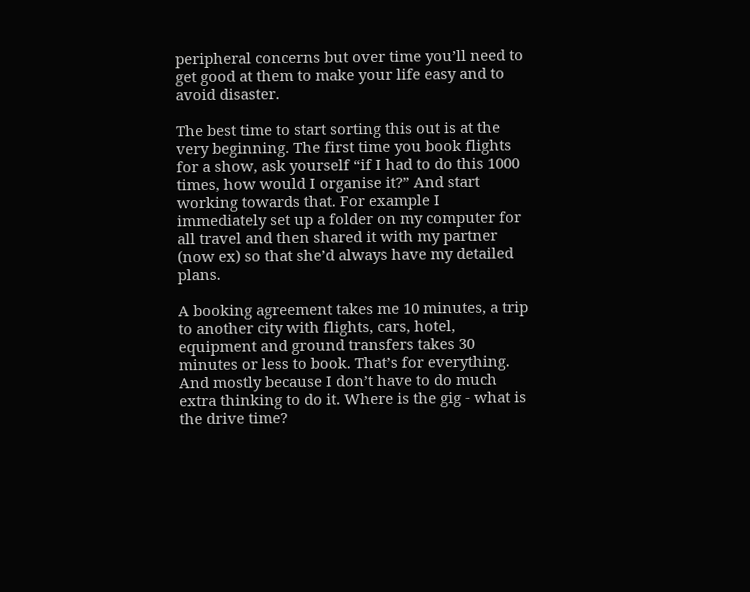peripheral concerns but over time you’ll need to get good at them to make your life easy and to avoid disaster.

The best time to start sorting this out is at the very beginning. The first time you book flights for a show, ask yourself “if I had to do this 1000 times, how would I organise it?” And start working towards that. For example I immediately set up a folder on my computer for all travel and then shared it with my partner (now ex) so that she’d always have my detailed plans.

A booking agreement takes me 10 minutes, a trip to another city with flights, cars, hotel, equipment and ground transfers takes 30 minutes or less to book. That’s for everything. And mostly because I don’t have to do much extra thinking to do it. Where is the gig - what is the drive time?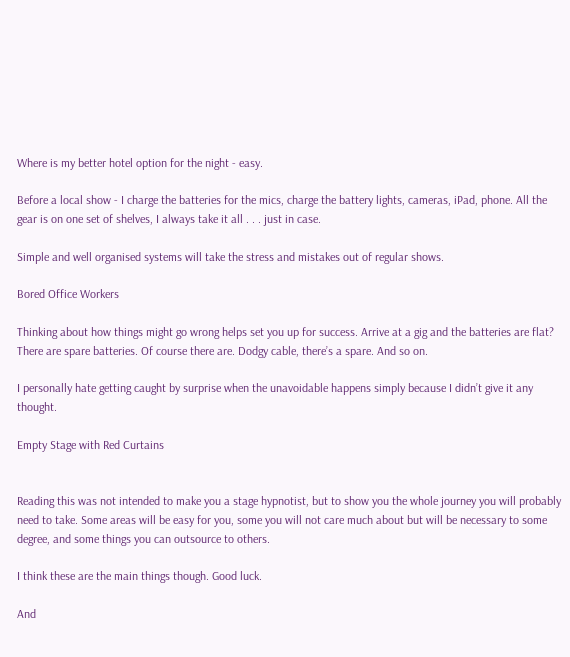Where is my better hotel option for the night - easy.

Before a local show - I charge the batteries for the mics, charge the battery lights, cameras, iPad, phone. All the gear is on one set of shelves, I always take it all . . . just in case.

Simple and well organised systems will take the stress and mistakes out of regular shows.

Bored Office Workers

Thinking about how things might go wrong helps set you up for success. Arrive at a gig and the batteries are flat? There are spare batteries. Of course there are. Dodgy cable, there’s a spare. And so on.

I personally hate getting caught by surprise when the unavoidable happens simply because I didn’t give it any thought.

Empty Stage with Red Curtains


Reading this was not intended to make you a stage hypnotist, but to show you the whole journey you will probably need to take. Some areas will be easy for you, some you will not care much about but will be necessary to some degree, and some things you can outsource to others.

I think these are the main things though. Good luck.

And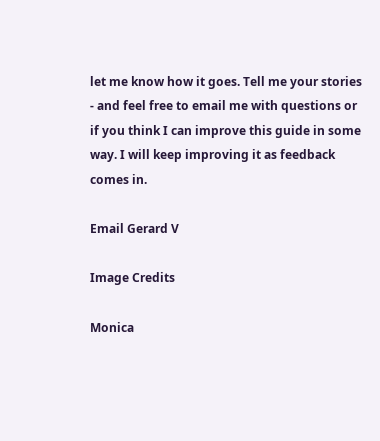let me know how it goes. Tell me your stories - and feel free to email me with questions or if you think I can improve this guide in some way. I will keep improving it as feedback comes in.

Email Gerard V

Image Credits

Monica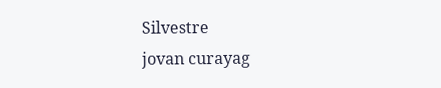Silvestre
jovan curayag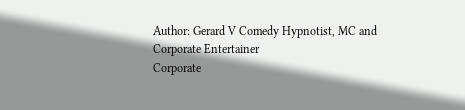Author: Gerard V Comedy Hypnotist, MC and Corporate Entertainer
Corporate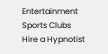Entertainment
Sports Clubs
Hire a Hypnotist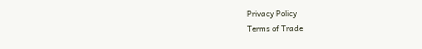Privacy Policy
Terms of Trade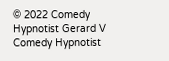© 2022 Comedy Hypnotist Gerard V
Comedy Hypnotist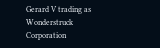Gerard V trading as Wonderstruck Corporation